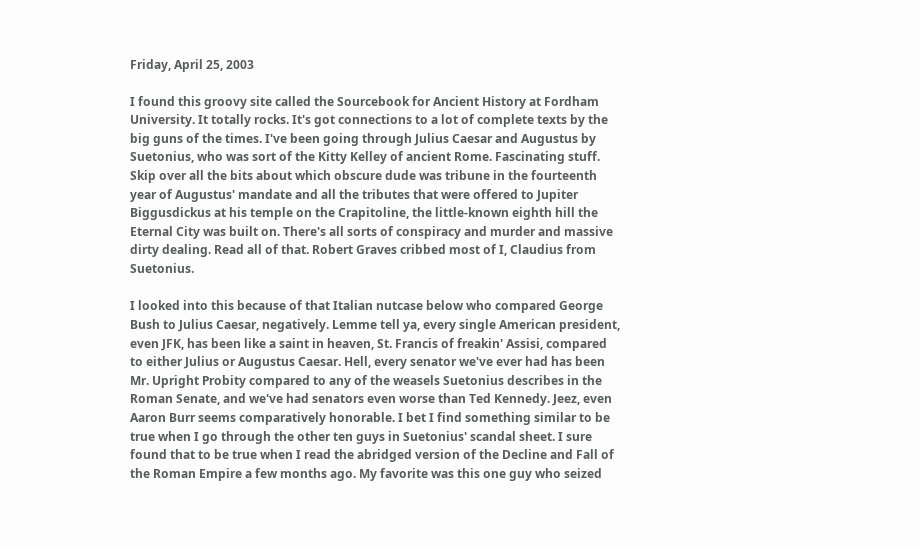Friday, April 25, 2003

I found this groovy site called the Sourcebook for Ancient History at Fordham University. It totally rocks. It's got connections to a lot of complete texts by the big guns of the times. I've been going through Julius Caesar and Augustus by Suetonius, who was sort of the Kitty Kelley of ancient Rome. Fascinating stuff. Skip over all the bits about which obscure dude was tribune in the fourteenth year of Augustus' mandate and all the tributes that were offered to Jupiter Biggusdickus at his temple on the Crapitoline, the little-known eighth hill the Eternal City was built on. There's all sorts of conspiracy and murder and massive dirty dealing. Read all of that. Robert Graves cribbed most of I, Claudius from Suetonius.

I looked into this because of that Italian nutcase below who compared George Bush to Julius Caesar, negatively. Lemme tell ya, every single American president, even JFK, has been like a saint in heaven, St. Francis of freakin' Assisi, compared to either Julius or Augustus Caesar. Hell, every senator we've ever had has been Mr. Upright Probity compared to any of the weasels Suetonius describes in the Roman Senate, and we've had senators even worse than Ted Kennedy. Jeez, even Aaron Burr seems comparatively honorable. I bet I find something similar to be true when I go through the other ten guys in Suetonius' scandal sheet. I sure found that to be true when I read the abridged version of the Decline and Fall of the Roman Empire a few months ago. My favorite was this one guy who seized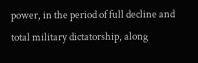power, in the period of full decline and total military dictatorship, along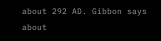about 292 AD. Gibbon says about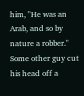him, "He was an Arab, and so by nature a robber." Some other guy cut his head off a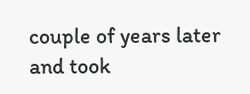couple of years later and took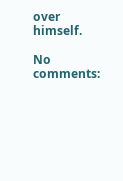over himself.

No comments: